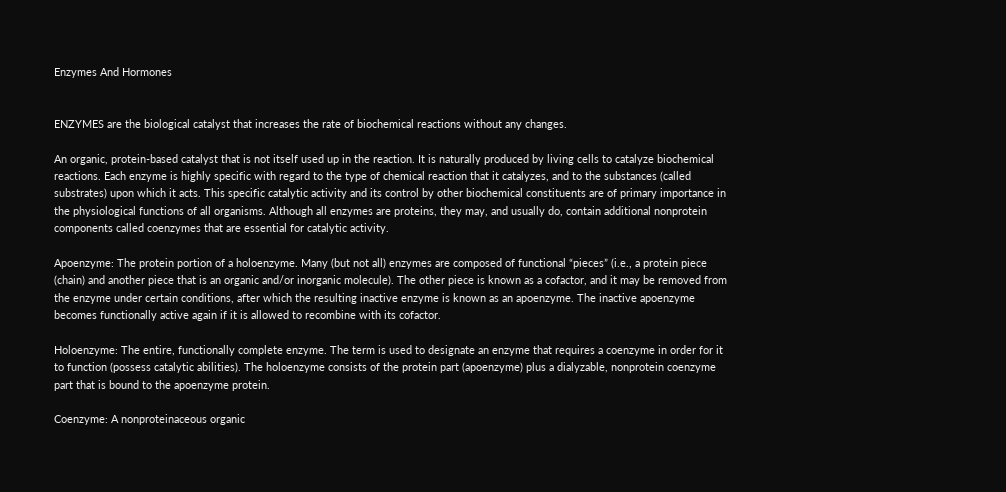Enzymes And Hormones


ENZYMES are the biological catalyst that increases the rate of biochemical reactions without any changes.

An organic, protein-based catalyst that is not itself used up in the reaction. It is naturally produced by living cells to catalyze biochemical reactions. Each enzyme is highly specific with regard to the type of chemical reaction that it catalyzes, and to the substances (called substrates) upon which it acts. This specific catalytic activity and its control by other biochemical constituents are of primary importance in the physiological functions of all organisms. Although all enzymes are proteins, they may, and usually do, contain additional nonprotein components called coenzymes that are essential for catalytic activity.

Apoenzyme: The protein portion of a holoenzyme. Many (but not all) enzymes are composed of functional “pieces” (i.e., a protein piece (chain) and another piece that is an organic and/or inorganic molecule). The other piece is known as a cofactor, and it may be removed from the enzyme under certain conditions, after which the resulting inactive enzyme is known as an apoenzyme. The inactive apoenzyme becomes functionally active again if it is allowed to recombine with its cofactor.

Holoenzyme: The entire, functionally complete enzyme. The term is used to designate an enzyme that requires a coenzyme in order for it to function (possess catalytic abilities). The holoenzyme consists of the protein part (apoenzyme) plus a dialyzable, nonprotein coenzyme part that is bound to the apoenzyme protein.

Coenzyme: A nonproteinaceous organic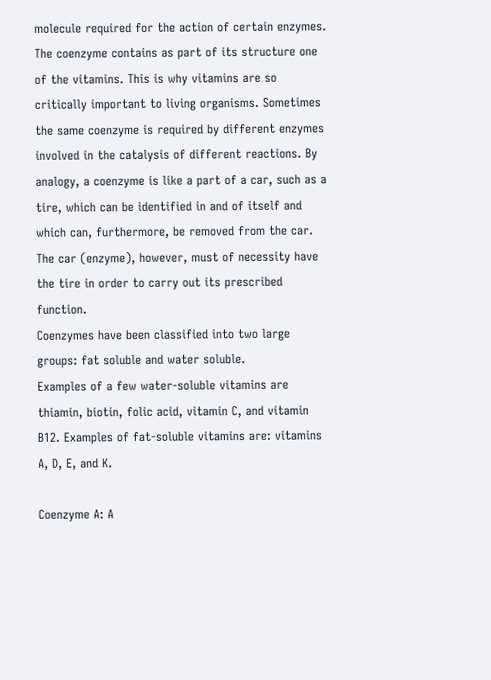molecule required for the action of certain enzymes. The coenzyme contains as part of its structure one of the vitamins. This is why vitamins are so critically important to living organisms. Sometimes the same coenzyme is required by different enzymes involved in the catalysis of different reactions. By analogy, a coenzyme is like a part of a car, such as a tire, which can be identified in and of itself and which can, furthermore, be removed from the car. The car (enzyme), however, must of necessity have the tire in order to carry out its prescribed function.
Coenzymes have been classified into two large groups: fat soluble and water soluble.
Examples of a few water-soluble vitamins are thiamin, biotin, folic acid, vitamin C, and vitamin B12. Examples of fat-soluble vitamins are: vitamins A, D, E, and K.

Coenzyme A: A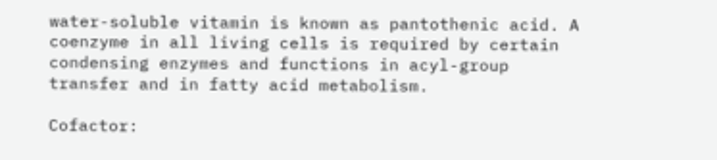water-soluble vitamin is known as pantothenic acid. A coenzyme in all living cells is required by certain condensing enzymes and functions in acyl-group transfer and in fatty acid metabolism.

Cofactor: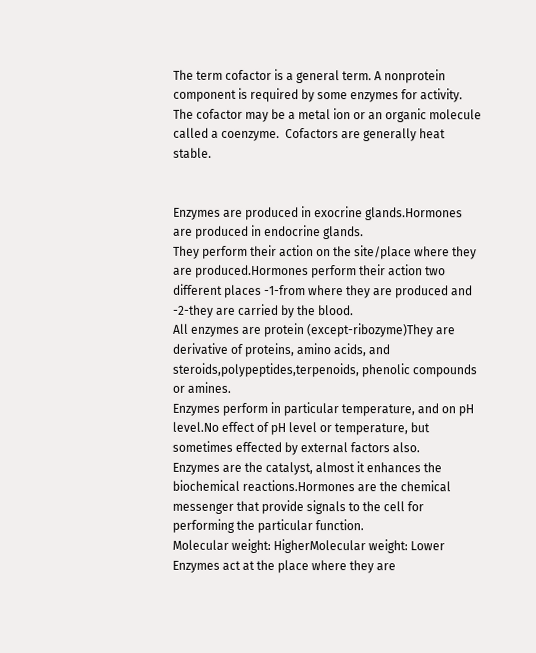The term cofactor is a general term. A nonprotein component is required by some enzymes for activity. The cofactor may be a metal ion or an organic molecule called a coenzyme.  Cofactors are generally heat stable.


Enzymes are produced in exocrine glands.Hormones are produced in endocrine glands.
They perform their action on the site/place where they are produced.Hormones perform their action two different places -1-from where they are produced and
-2-they are carried by the blood.
All enzymes are protein (except-ribozyme)They are derivative of proteins, amino acids, and steroids,polypeptides,terpenoids, phenolic compounds or amines.
Enzymes perform in particular temperature, and on pH level.No effect of pH level or temperature, but sometimes effected by external factors also.
Enzymes are the catalyst, almost it enhances the biochemical reactions.Hormones are the chemical messenger that provide signals to the cell for performing the particular function.
Molecular weight: HigherMolecular weight: Lower
Enzymes act at the place where they are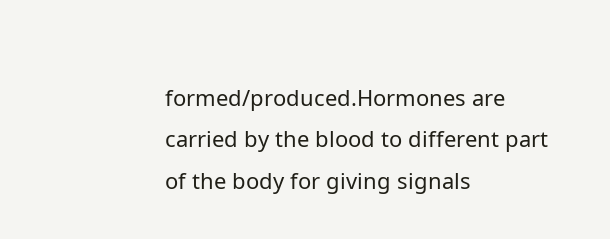formed/produced.Hormones are carried by the blood to different part of the body for giving signals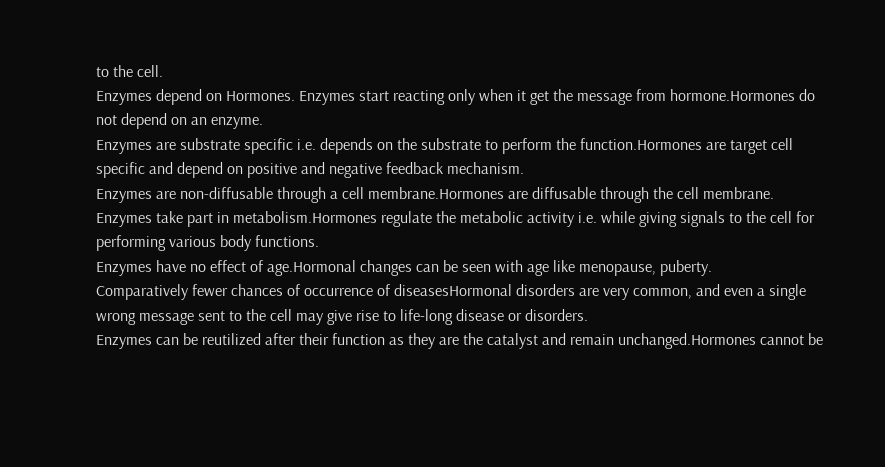to the cell.
Enzymes depend on Hormones. Enzymes start reacting only when it get the message from hormone.Hormones do not depend on an enzyme.
Enzymes are substrate specific i.e. depends on the substrate to perform the function.Hormones are target cell specific and depend on positive and negative feedback mechanism.
Enzymes are non-diffusable through a cell membrane.Hormones are diffusable through the cell membrane.
Enzymes take part in metabolism.Hormones regulate the metabolic activity i.e. while giving signals to the cell for performing various body functions.
Enzymes have no effect of age.Hormonal changes can be seen with age like menopause, puberty.
Comparatively fewer chances of occurrence of diseasesHormonal disorders are very common, and even a single wrong message sent to the cell may give rise to life-long disease or disorders.
Enzymes can be reutilized after their function as they are the catalyst and remain unchanged.Hormones cannot be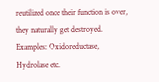reutilized once their function is over, they naturally get destroyed.
Examples: Oxidoreductase,
Hydrolase etc.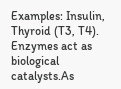Examples: Insulin,
Thyroid (T3, T4).
Enzymes act as biological catalysts.As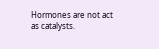Hormones are not act as catalysts.